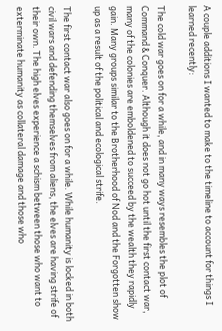A couple additions I wanted to make to the timeline to account for things I learned recently:

The cold war goes on for a while, and in many ways resembles the plot of Command & Conquer. Although it does not go hot until the first contact war, many of the colonies are emboldened to succeed by the wealth they rapidly gain. Many groups similar to the Brotherhood of Nod and the Forgotten show up as a result of the political and ecological strife.

The first contact war also goes on for a while. While humanity is locked in both civil wars and defending themselves from aliens, the elves are having strife of their own. The high elves experience a schism between those who want to exterminate humanity as collateral damage and those who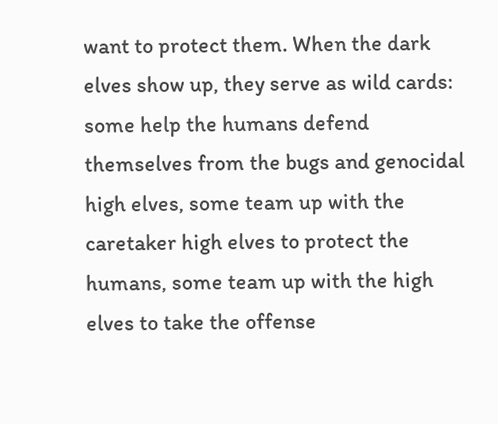want to protect them. When the dark elves show up, they serve as wild cards: some help the humans defend themselves from the bugs and genocidal high elves, some team up with the caretaker high elves to protect the humans, some team up with the high elves to take the offense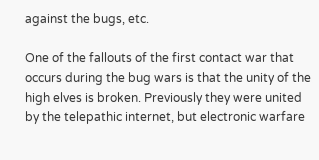against the bugs, etc.

One of the fallouts of the first contact war that occurs during the bug wars is that the unity of the high elves is broken. Previously they were united by the telepathic internet, but electronic warfare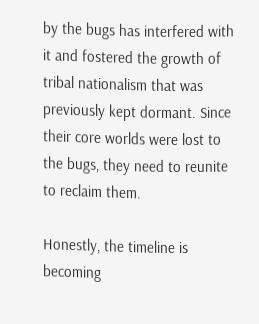by the bugs has interfered with it and fostered the growth of tribal nationalism that was previously kept dormant. Since their core worlds were lost to the bugs, they need to reunite to reclaim them.

Honestly, the timeline is becoming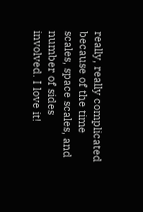really, really complicated because of the time scales, space scales, and number of sides involved. I love it!